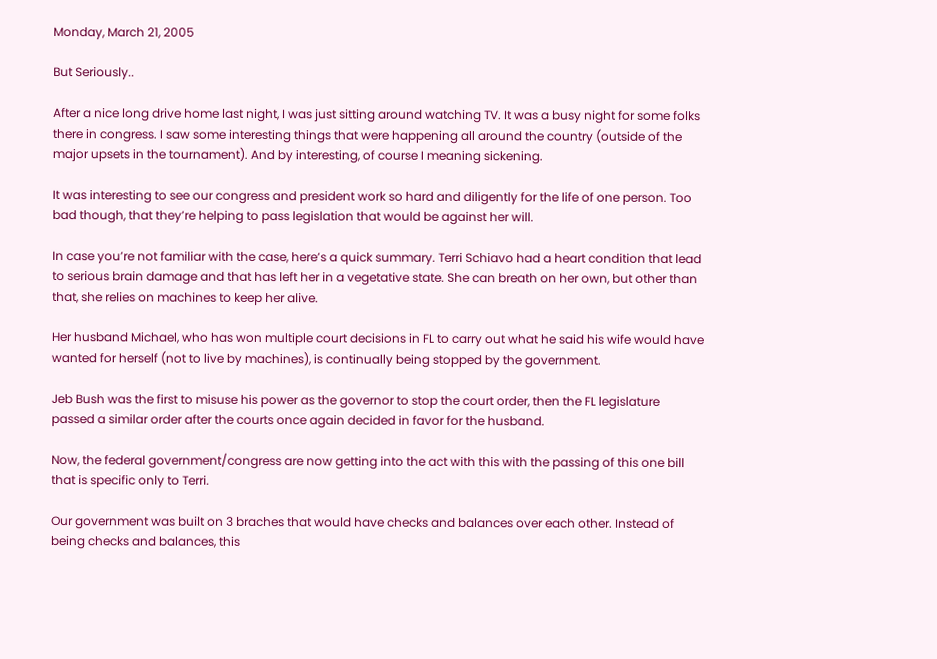Monday, March 21, 2005

But Seriously..

After a nice long drive home last night, I was just sitting around watching TV. It was a busy night for some folks there in congress. I saw some interesting things that were happening all around the country (outside of the major upsets in the tournament). And by interesting, of course I meaning sickening.

It was interesting to see our congress and president work so hard and diligently for the life of one person. Too bad though, that they’re helping to pass legislation that would be against her will.

In case you’re not familiar with the case, here’s a quick summary. Terri Schiavo had a heart condition that lead to serious brain damage and that has left her in a vegetative state. She can breath on her own, but other than that, she relies on machines to keep her alive.

Her husband Michael, who has won multiple court decisions in FL to carry out what he said his wife would have wanted for herself (not to live by machines), is continually being stopped by the government.

Jeb Bush was the first to misuse his power as the governor to stop the court order, then the FL legislature passed a similar order after the courts once again decided in favor for the husband.

Now, the federal government/congress are now getting into the act with this with the passing of this one bill that is specific only to Terri.

Our government was built on 3 braches that would have checks and balances over each other. Instead of being checks and balances, this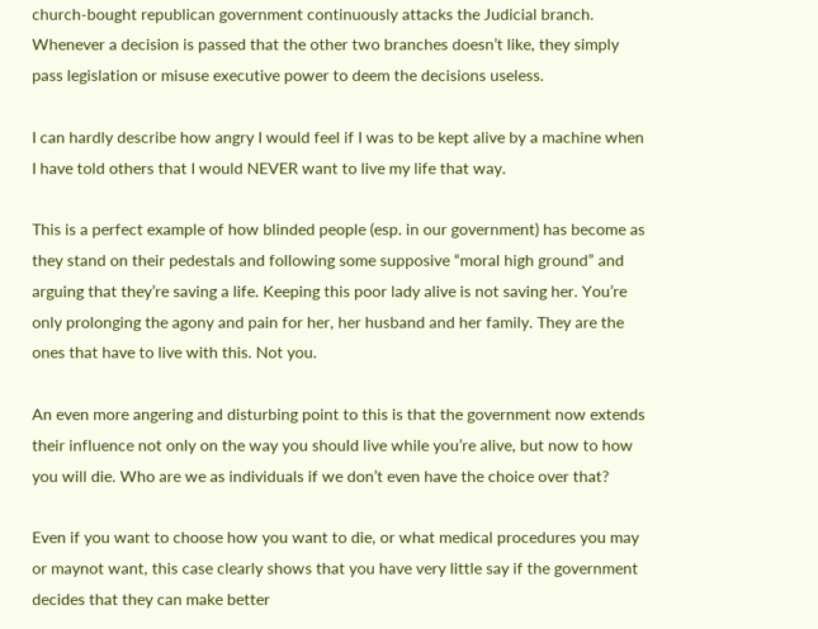church-bought republican government continuously attacks the Judicial branch. Whenever a decision is passed that the other two branches doesn’t like, they simply pass legislation or misuse executive power to deem the decisions useless.

I can hardly describe how angry I would feel if I was to be kept alive by a machine when I have told others that I would NEVER want to live my life that way.

This is a perfect example of how blinded people (esp. in our government) has become as they stand on their pedestals and following some supposive “moral high ground” and arguing that they’re saving a life. Keeping this poor lady alive is not saving her. You’re only prolonging the agony and pain for her, her husband and her family. They are the ones that have to live with this. Not you.

An even more angering and disturbing point to this is that the government now extends their influence not only on the way you should live while you’re alive, but now to how you will die. Who are we as individuals if we don’t even have the choice over that?

Even if you want to choose how you want to die, or what medical procedures you may or maynot want, this case clearly shows that you have very little say if the government decides that they can make better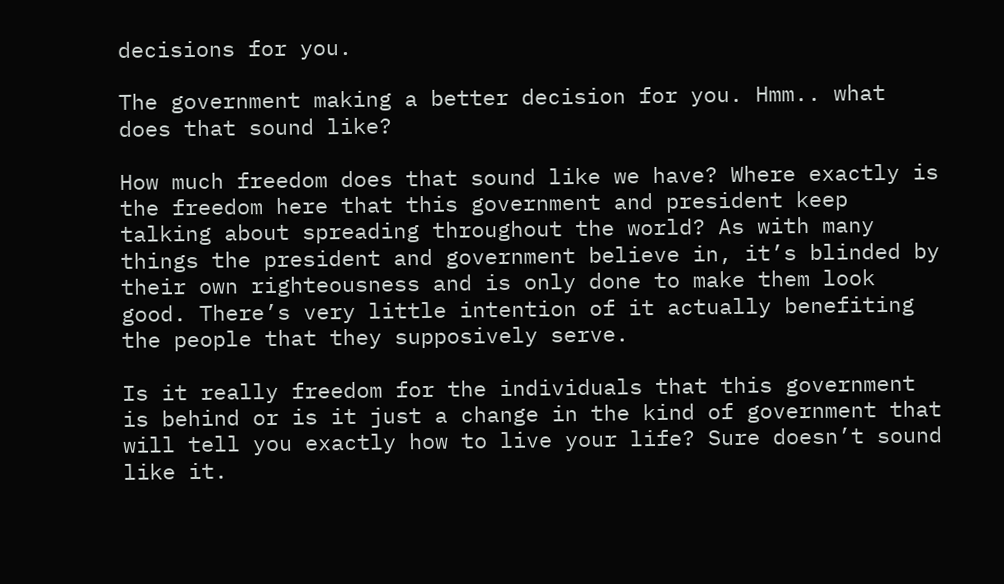decisions for you.

The government making a better decision for you. Hmm.. what does that sound like?

How much freedom does that sound like we have? Where exactly is the freedom here that this government and president keep talking about spreading throughout the world? As with many things the president and government believe in, it’s blinded by their own righteousness and is only done to make them look good. There’s very little intention of it actually benefiting the people that they supposively serve.

Is it really freedom for the individuals that this government is behind or is it just a change in the kind of government that will tell you exactly how to live your life? Sure doesn’t sound like it.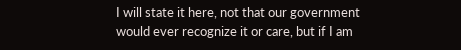I will state it here, not that our government would ever recognize it or care, but if I am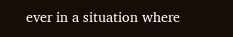ever in a situation where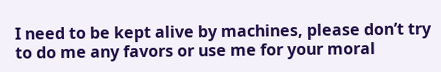I need to be kept alive by machines, please don’t try to do me any favors or use me for your moral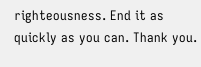righteousness. End it as quickly as you can. Thank you.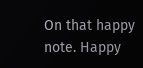On that happy note. Happy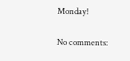Monday!

No comments: